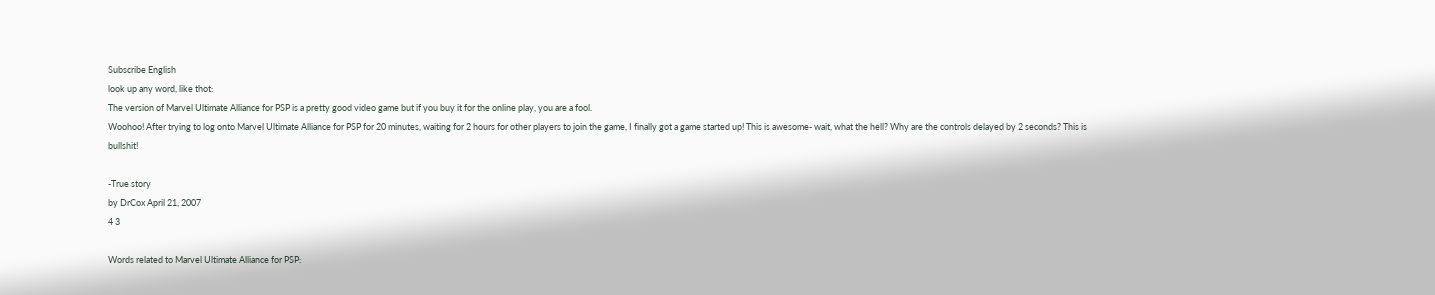Subscribe English
look up any word, like thot:
The version of Marvel Ultimate Alliance for PSP is a pretty good video game but if you buy it for the online play, you are a fool.
Woohoo! After trying to log onto Marvel Ultimate Alliance for PSP for 20 minutes, waiting for 2 hours for other players to join the game, I finally got a game started up! This is awesome- wait, what the hell? Why are the controls delayed by 2 seconds? This is bullshit!

-True story
by DrCox April 21, 2007
4 3

Words related to Marvel Ultimate Alliance for PSP: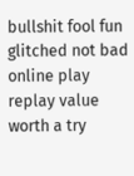bullshit fool fun glitched not bad online play replay value worth a try